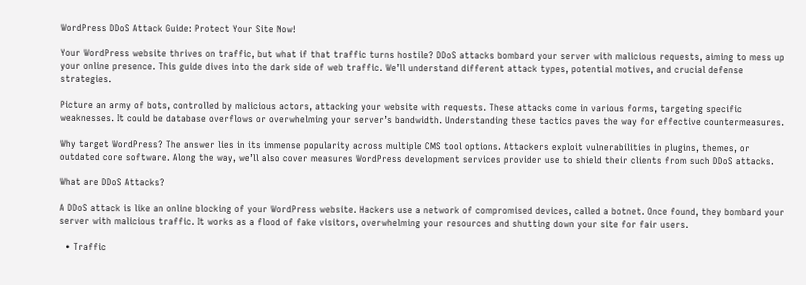WordPress DDoS Attack Guide: Protect Your Site Now!

Your WordPress website thrives on traffic, but what if that traffic turns hostile? DDoS attacks bombard your server with malicious requests, aiming to mess up your online presence. This guide dives into the dark side of web traffic. We’ll understand different attack types, potential motives, and crucial defense strategies.

Picture an army of bots, controlled by malicious actors, attacking your website with requests. These attacks come in various forms, targeting specific weaknesses. It could be database overflows or overwhelming your server’s bandwidth. Understanding these tactics paves the way for effective countermeasures.

Why target WordPress? The answer lies in its immense popularity across multiple CMS tool options. Attackers exploit vulnerabilities in plugins, themes, or outdated core software. Along the way, we’ll also cover measures WordPress development services provider use to shield their clients from such DDoS attacks.

What are DDoS Attacks?

A DDoS attack is like an online blocking of your WordPress website. Hackers use a network of compromised devices, called a botnet. Once found, they bombard your server with malicious traffic. It works as a flood of fake visitors, overwhelming your resources and shutting down your site for fair users.

  • Traffic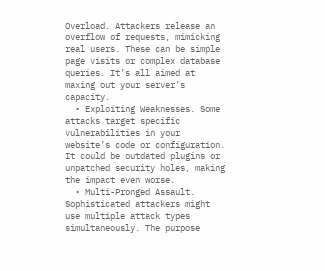Overload. Attackers release an overflow of requests, mimicking real users. These can be simple page visits or complex database queries. It’s all aimed at maxing out your server’s capacity.
  • Exploiting Weaknesses. Some attacks target specific vulnerabilities in your website’s code or configuration. It could be outdated plugins or unpatched security holes, making the impact even worse.
  • Multi-Pronged Assault. Sophisticated attackers might use multiple attack types simultaneously. The purpose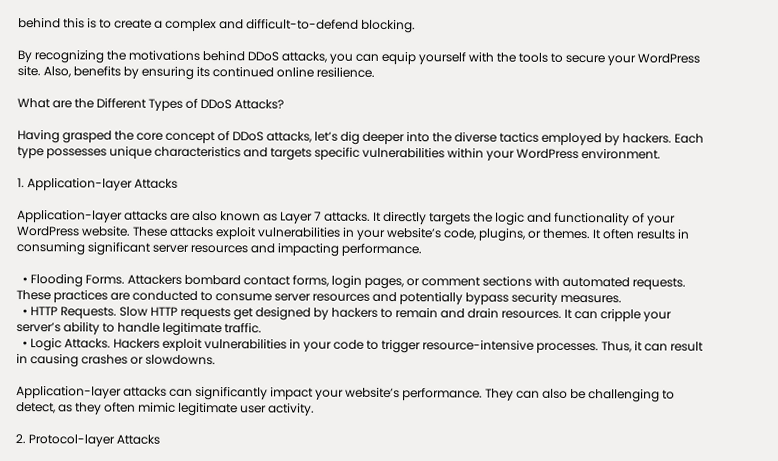behind this is to create a complex and difficult-to-defend blocking.

By recognizing the motivations behind DDoS attacks, you can equip yourself with the tools to secure your WordPress site. Also, benefits by ensuring its continued online resilience.

What are the Different Types of DDoS Attacks?

Having grasped the core concept of DDoS attacks, let’s dig deeper into the diverse tactics employed by hackers. Each type possesses unique characteristics and targets specific vulnerabilities within your WordPress environment.

1. Application-layer Attacks

Application-layer attacks are also known as Layer 7 attacks. It directly targets the logic and functionality of your WordPress website. These attacks exploit vulnerabilities in your website’s code, plugins, or themes. It often results in consuming significant server resources and impacting performance.

  • Flooding Forms. Attackers bombard contact forms, login pages, or comment sections with automated requests. These practices are conducted to consume server resources and potentially bypass security measures.
  • HTTP Requests. Slow HTTP requests get designed by hackers to remain and drain resources. It can cripple your server’s ability to handle legitimate traffic.
  • Logic Attacks. Hackers exploit vulnerabilities in your code to trigger resource-intensive processes. Thus, it can result in causing crashes or slowdowns.

Application-layer attacks can significantly impact your website’s performance. They can also be challenging to detect, as they often mimic legitimate user activity.

2. Protocol-layer Attacks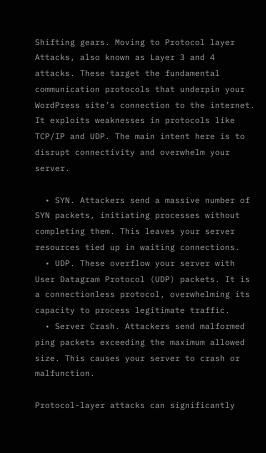Shifting gears. Moving to Protocol layer Attacks, also known as Layer 3 and 4 attacks. These target the fundamental communication protocols that underpin your WordPress site’s connection to the internet. It exploits weaknesses in protocols like TCP/IP and UDP. The main intent here is to disrupt connectivity and overwhelm your server.

  • SYN. Attackers send a massive number of SYN packets, initiating processes without completing them. This leaves your server resources tied up in waiting connections.
  • UDP. These overflow your server with User Datagram Protocol (UDP) packets. It is a connectionless protocol, overwhelming its capacity to process legitimate traffic.
  • Server Crash. Attackers send malformed ping packets exceeding the maximum allowed size. This causes your server to crash or malfunction.

Protocol-layer attacks can significantly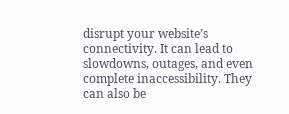disrupt your website’s connectivity. It can lead to slowdowns, outages, and even complete inaccessibility. They can also be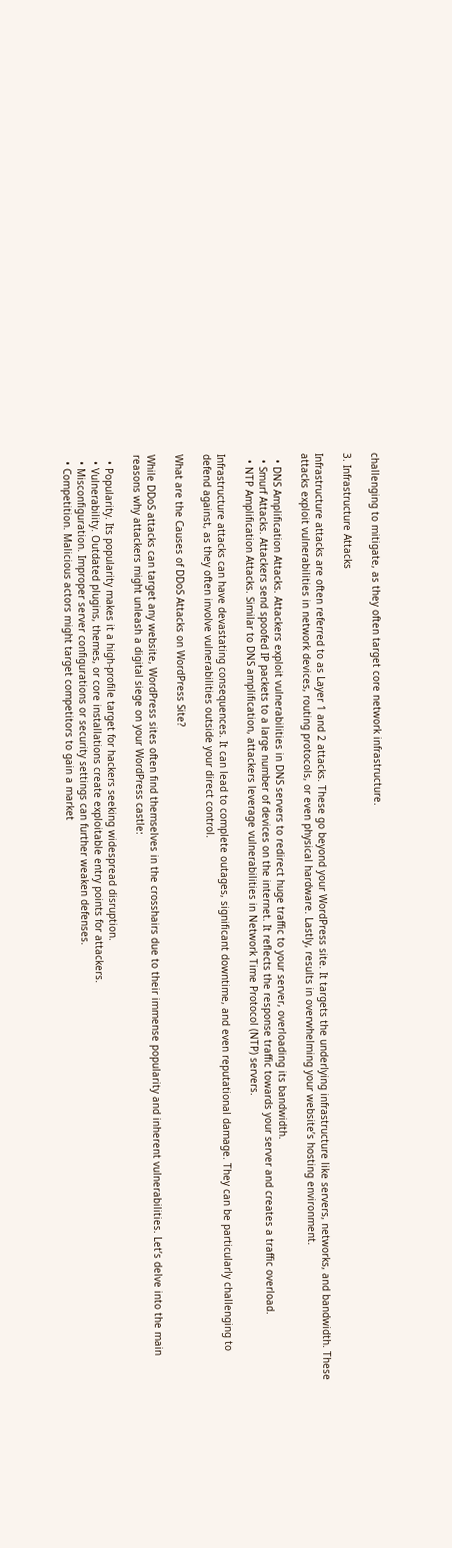challenging to mitigate, as they often target core network infrastructure.

3. Infrastructure Attacks

Infrastructure attacks are often referred to as Layer 1 and 2 attacks. These go beyond your WordPress site. It targets the underlying infrastructure like servers, networks, and bandwidth. These attacks exploit vulnerabilities in network devices, routing protocols, or even physical hardware. Lastly, results in overwhelming your website’s hosting environment.

  • DNS Amplification Attacks. Attackers exploit vulnerabilities in DNS servers to redirect huge traffic to your server, overloading its bandwidth.
  • Smurf Attacks. Attackers send spoofed IP packets to a large number of devices on the internet. It reflects the response traffic towards your server and creates a traffic overload.
  • NTP Amplification Attacks. Similar to DNS amplification, attackers leverage vulnerabilities in Network Time Protocol (NTP) servers.

Infrastructure attacks can have devastating consequences. It can lead to complete outages, significant downtime, and even reputational damage. They can be particularly challenging to defend against, as they often involve vulnerabilities outside your direct control.

What are the Causes of DDoS Attacks on WordPress Site?

While DDoS attacks can target any website, WordPress sites often find themselves in the crosshairs due to their immense popularity and inherent vulnerabilities. Let’s delve into the main reasons why attackers might unleash a digital siege on your WordPress castle:

  • Popularity. Its popularity makes it a high-profile target for hackers seeking widespread disruption.
  • Vulnerability. Outdated plugins, themes, or core installations create exploitable entry points for attackers.
  • Misconfiguration. Improper server configurations or security settings can further weaken defenses.
  • Competition. Malicious actors might target competitors to gain a market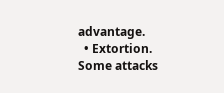advantage.
  • Extortion. Some attacks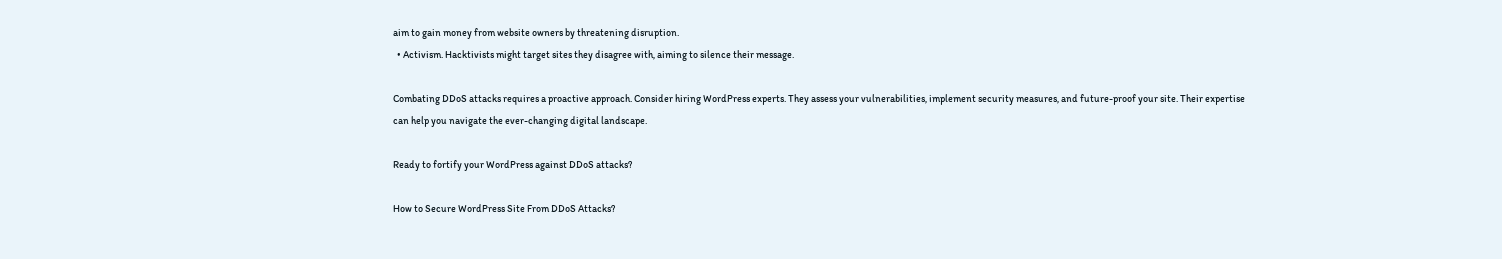aim to gain money from website owners by threatening disruption.
  • Activism. Hacktivists might target sites they disagree with, aiming to silence their message.

Combating DDoS attacks requires a proactive approach. Consider hiring WordPress experts. They assess your vulnerabilities, implement security measures, and future-proof your site. Their expertise can help you navigate the ever-changing digital landscape.

Ready to fortify your WordPress against DDoS attacks?

How to Secure WordPress Site From DDoS Attacks?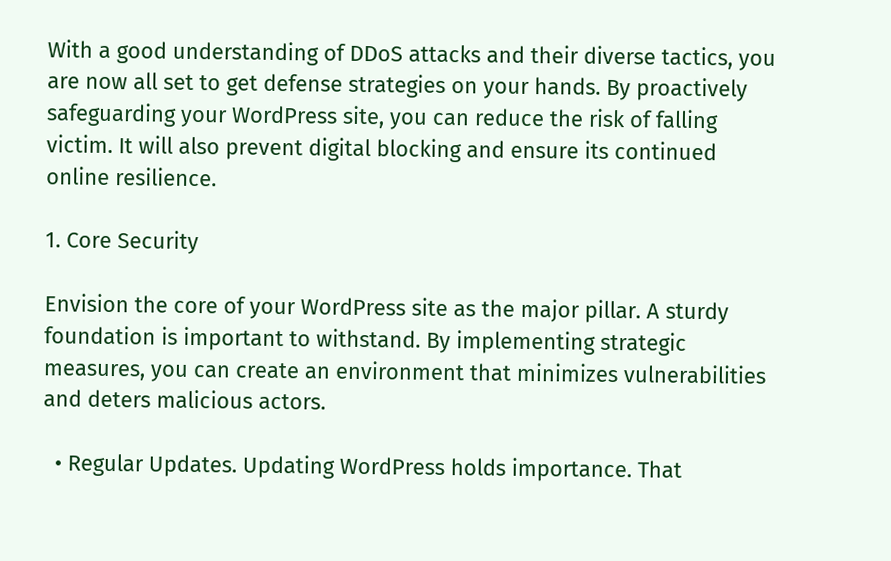With a good understanding of DDoS attacks and their diverse tactics, you are now all set to get defense strategies on your hands. By proactively safeguarding your WordPress site, you can reduce the risk of falling victim. It will also prevent digital blocking and ensure its continued online resilience.

1. Core Security

Envision the core of your WordPress site as the major pillar. A sturdy foundation is important to withstand. By implementing strategic measures, you can create an environment that minimizes vulnerabilities and deters malicious actors.

  • Regular Updates. Updating WordPress holds importance. That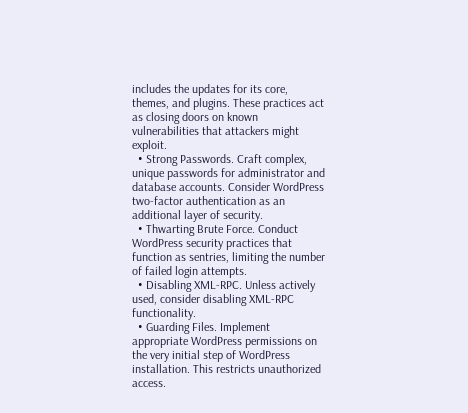includes the updates for its core, themes, and plugins. These practices act as closing doors on known vulnerabilities that attackers might exploit.
  • Strong Passwords. Craft complex, unique passwords for administrator and database accounts. Consider WordPress two-factor authentication as an additional layer of security.
  • Thwarting Brute Force. Conduct WordPress security practices that function as sentries, limiting the number of failed login attempts.
  • Disabling XML-RPC. Unless actively used, consider disabling XML-RPC functionality.
  • Guarding Files. Implement appropriate WordPress permissions on the very initial step of WordPress installation. This restricts unauthorized access.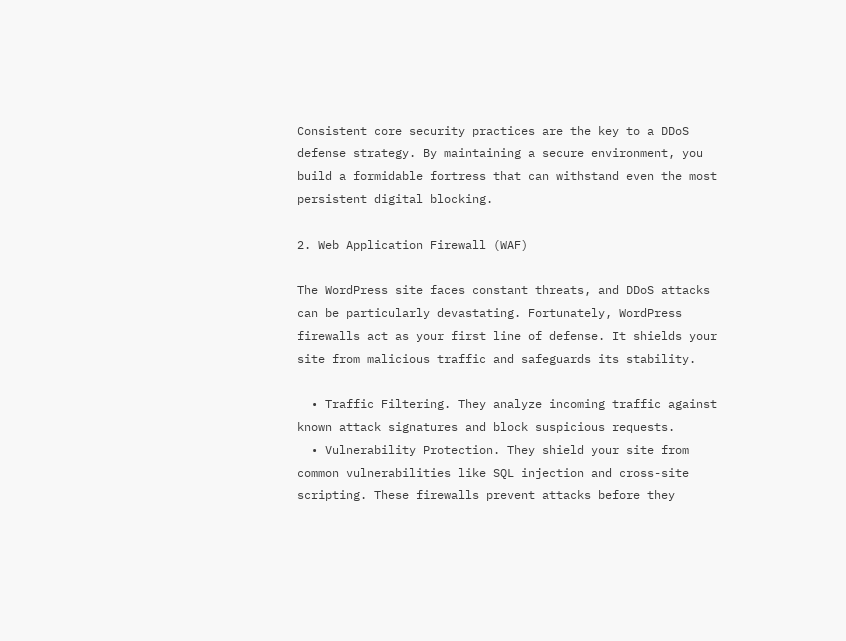Consistent core security practices are the key to a DDoS defense strategy. By maintaining a secure environment, you build a formidable fortress that can withstand even the most persistent digital blocking.

2. Web Application Firewall (WAF)

The WordPress site faces constant threats, and DDoS attacks can be particularly devastating. Fortunately, WordPress firewalls act as your first line of defense. It shields your site from malicious traffic and safeguards its stability.

  • Traffic Filtering. They analyze incoming traffic against known attack signatures and block suspicious requests.
  • Vulnerability Protection. They shield your site from common vulnerabilities like SQL injection and cross-site scripting. These firewalls prevent attacks before they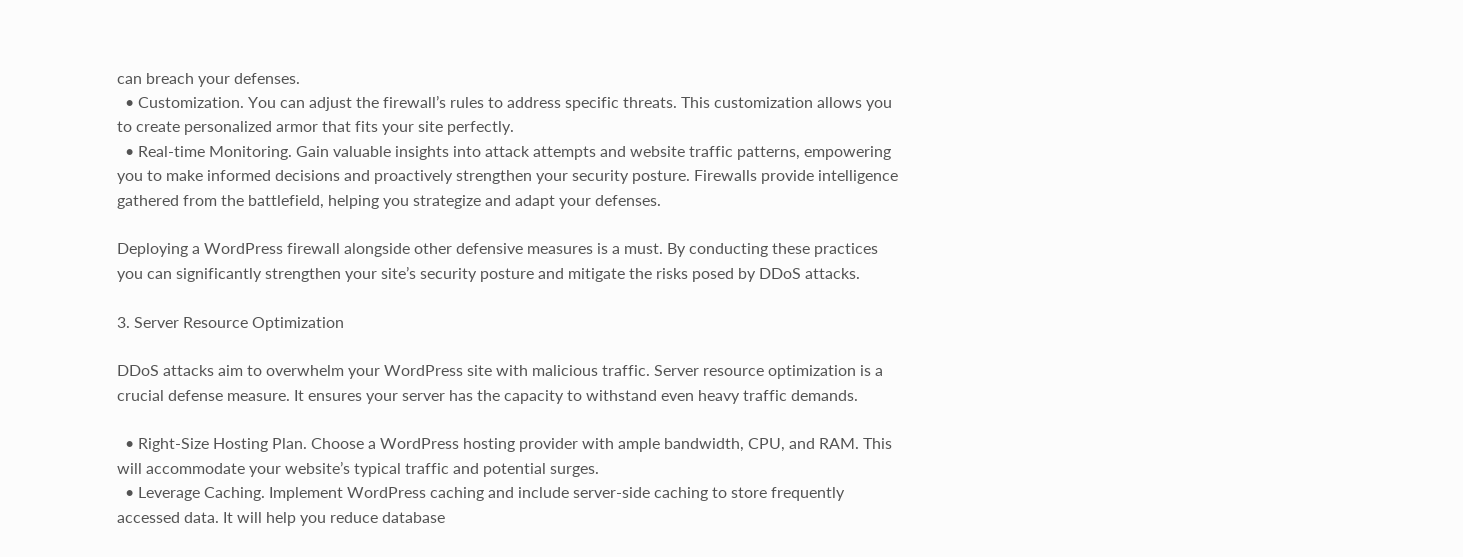can breach your defenses.
  • Customization. You can adjust the firewall’s rules to address specific threats. This customization allows you to create personalized armor that fits your site perfectly.
  • Real-time Monitoring. Gain valuable insights into attack attempts and website traffic patterns, empowering you to make informed decisions and proactively strengthen your security posture. Firewalls provide intelligence gathered from the battlefield, helping you strategize and adapt your defenses.

Deploying a WordPress firewall alongside other defensive measures is a must. By conducting these practices you can significantly strengthen your site’s security posture and mitigate the risks posed by DDoS attacks.

3. Server Resource Optimization

DDoS attacks aim to overwhelm your WordPress site with malicious traffic. Server resource optimization is a crucial defense measure. It ensures your server has the capacity to withstand even heavy traffic demands.

  • Right-Size Hosting Plan. Choose a WordPress hosting provider with ample bandwidth, CPU, and RAM. This will accommodate your website’s typical traffic and potential surges.
  • Leverage Caching. Implement WordPress caching and include server-side caching to store frequently accessed data. It will help you reduce database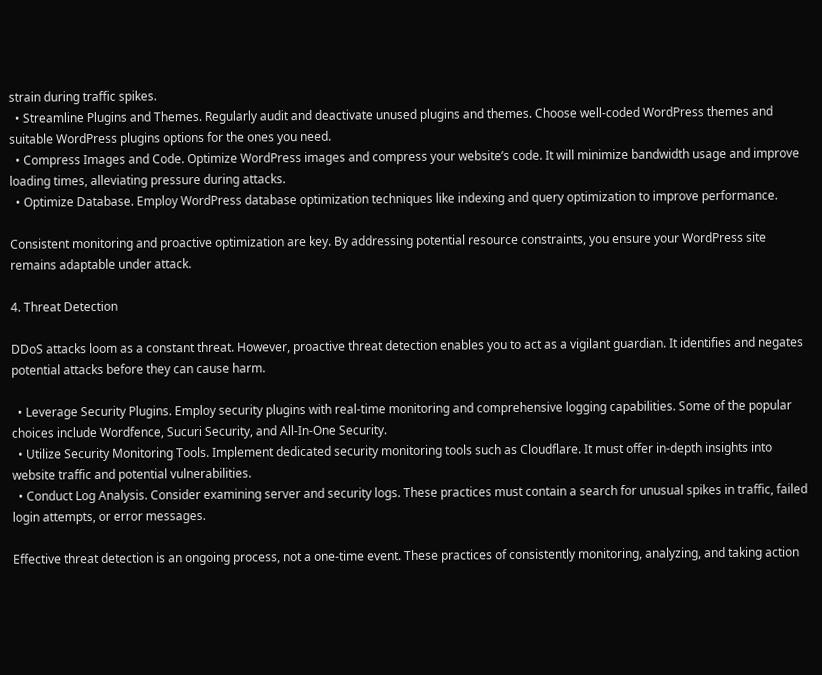strain during traffic spikes.
  • Streamline Plugins and Themes. Regularly audit and deactivate unused plugins and themes. Choose well-coded WordPress themes and suitable WordPress plugins options for the ones you need.
  • Compress Images and Code. Optimize WordPress images and compress your website’s code. It will minimize bandwidth usage and improve loading times, alleviating pressure during attacks.
  • Optimize Database. Employ WordPress database optimization techniques like indexing and query optimization to improve performance.

Consistent monitoring and proactive optimization are key. By addressing potential resource constraints, you ensure your WordPress site remains adaptable under attack.

4. Threat Detection

DDoS attacks loom as a constant threat. However, proactive threat detection enables you to act as a vigilant guardian. It identifies and negates potential attacks before they can cause harm.

  • Leverage Security Plugins. Employ security plugins with real-time monitoring and comprehensive logging capabilities. Some of the popular choices include Wordfence, Sucuri Security, and All-In-One Security.
  • Utilize Security Monitoring Tools. Implement dedicated security monitoring tools such as Cloudflare. It must offer in-depth insights into website traffic and potential vulnerabilities.
  • Conduct Log Analysis. Consider examining server and security logs. These practices must contain a search for unusual spikes in traffic, failed login attempts, or error messages.

Effective threat detection is an ongoing process, not a one-time event. These practices of consistently monitoring, analyzing, and taking action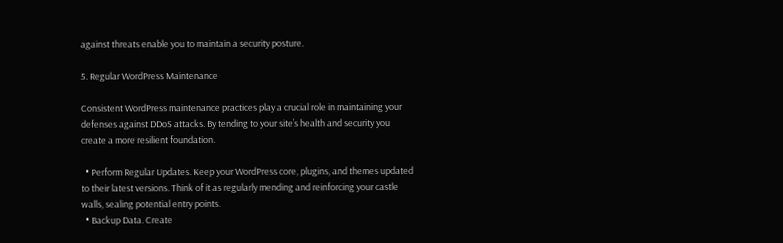against threats enable you to maintain a security posture.

5. Regular WordPress Maintenance

Consistent WordPress maintenance practices play a crucial role in maintaining your defenses against DDoS attacks. By tending to your site’s health and security you create a more resilient foundation.

  • Perform Regular Updates. Keep your WordPress core, plugins, and themes updated to their latest versions. Think of it as regularly mending and reinforcing your castle walls, sealing potential entry points.
  • Backup Data. Create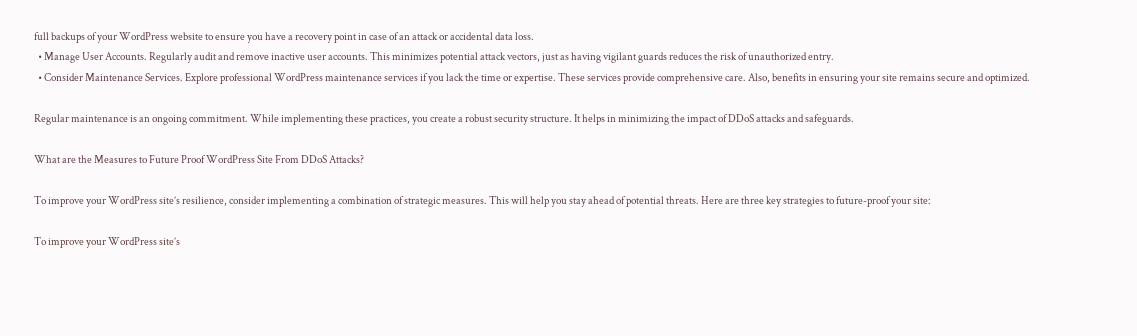full backups of your WordPress website to ensure you have a recovery point in case of an attack or accidental data loss.
  • Manage User Accounts. Regularly audit and remove inactive user accounts. This minimizes potential attack vectors, just as having vigilant guards reduces the risk of unauthorized entry.
  • Consider Maintenance Services. Explore professional WordPress maintenance services if you lack the time or expertise. These services provide comprehensive care. Also, benefits in ensuring your site remains secure and optimized.

Regular maintenance is an ongoing commitment. While implementing these practices, you create a robust security structure. It helps in minimizing the impact of DDoS attacks and safeguards.

What are the Measures to Future Proof WordPress Site From DDoS Attacks?

To improve your WordPress site’s resilience, consider implementing a combination of strategic measures. This will help you stay ahead of potential threats. Here are three key strategies to future-proof your site:

To improve your WordPress site’s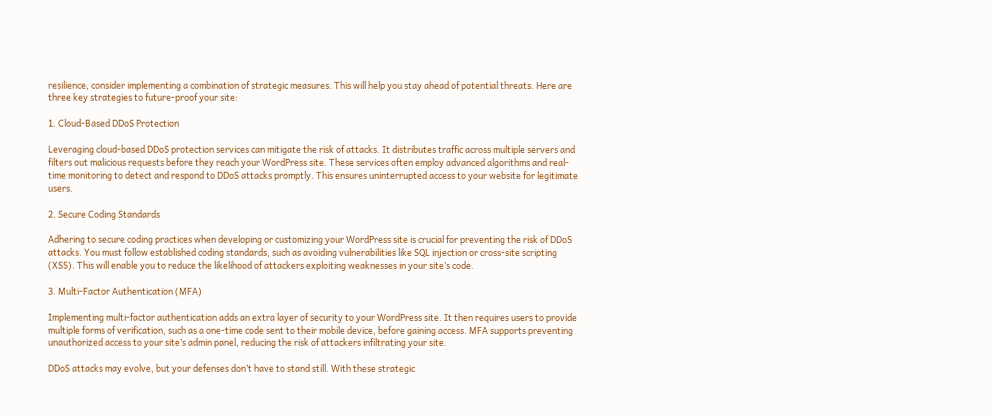resilience, consider implementing a combination of strategic measures. This will help you stay ahead of potential threats. Here are three key strategies to future-proof your site:

1. Cloud-Based DDoS Protection

Leveraging cloud-based DDoS protection services can mitigate the risk of attacks. It distributes traffic across multiple servers and filters out malicious requests before they reach your WordPress site. These services often employ advanced algorithms and real-time monitoring to detect and respond to DDoS attacks promptly. This ensures uninterrupted access to your website for legitimate users.

2. Secure Coding Standards

Adhering to secure coding practices when developing or customizing your WordPress site is crucial for preventing the risk of DDoS attacks. You must follow established coding standards, such as avoiding vulnerabilities like SQL injection or cross-site scripting (XSS). This will enable you to reduce the likelihood of attackers exploiting weaknesses in your site’s code.

3. Multi-Factor Authentication (MFA)

Implementing multi-factor authentication adds an extra layer of security to your WordPress site. It then requires users to provide multiple forms of verification, such as a one-time code sent to their mobile device, before gaining access. MFA supports preventing unauthorized access to your site’s admin panel, reducing the risk of attackers infiltrating your site.

DDoS attacks may evolve, but your defenses don’t have to stand still. With these strategic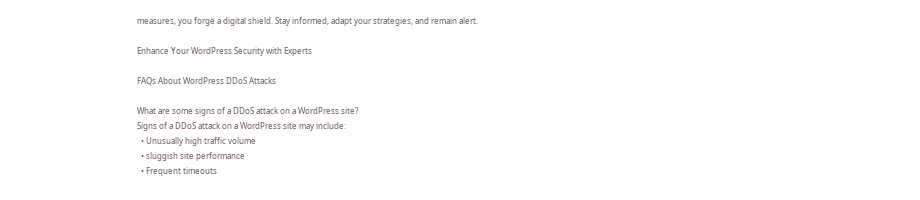measures, you forge a digital shield. Stay informed, adapt your strategies, and remain alert.

Enhance Your WordPress Security with Experts

FAQs About WordPress DDoS Attacks

What are some signs of a DDoS attack on a WordPress site?
Signs of a DDoS attack on a WordPress site may include:
  • Unusually high traffic volume
  • sluggish site performance
  • Frequent timeouts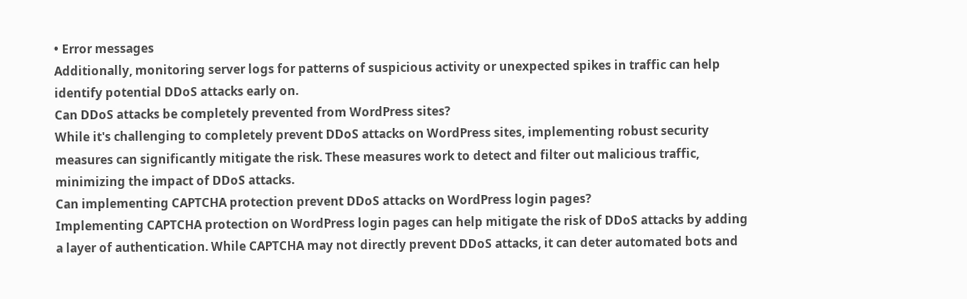• Error messages
Additionally, monitoring server logs for patterns of suspicious activity or unexpected spikes in traffic can help identify potential DDoS attacks early on.
Can DDoS attacks be completely prevented from WordPress sites?
While it's challenging to completely prevent DDoS attacks on WordPress sites, implementing robust security measures can significantly mitigate the risk. These measures work to detect and filter out malicious traffic, minimizing the impact of DDoS attacks.
Can implementing CAPTCHA protection prevent DDoS attacks on WordPress login pages?
Implementing CAPTCHA protection on WordPress login pages can help mitigate the risk of DDoS attacks by adding a layer of authentication. While CAPTCHA may not directly prevent DDoS attacks, it can deter automated bots and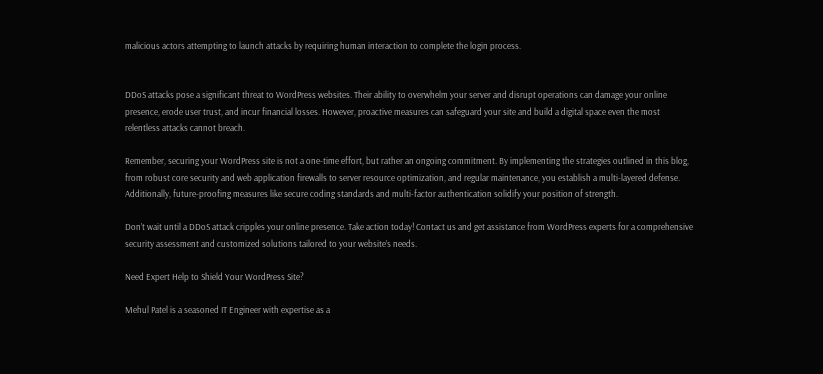malicious actors attempting to launch attacks by requiring human interaction to complete the login process.


DDoS attacks pose a significant threat to WordPress websites. Their ability to overwhelm your server and disrupt operations can damage your online presence, erode user trust, and incur financial losses. However, proactive measures can safeguard your site and build a digital space even the most relentless attacks cannot breach.

Remember, securing your WordPress site is not a one-time effort, but rather an ongoing commitment. By implementing the strategies outlined in this blog, from robust core security and web application firewalls to server resource optimization, and regular maintenance, you establish a multi-layered defense. Additionally, future-proofing measures like secure coding standards and multi-factor authentication solidify your position of strength.

Don’t wait until a DDoS attack cripples your online presence. Take action today! Contact us and get assistance from WordPress experts for a comprehensive security assessment and customized solutions tailored to your website’s needs.

Need Expert Help to Shield Your WordPress Site?

Mehul Patel is a seasoned IT Engineer with expertise as a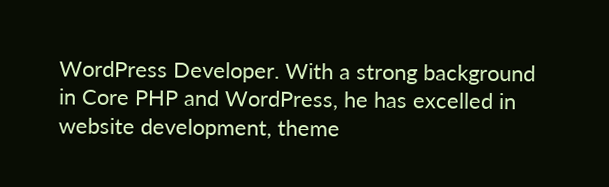WordPress Developer. With a strong background in Core PHP and WordPress, he has excelled in website development, theme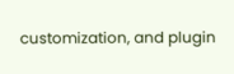customization, and plugin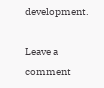development.

Leave a comment